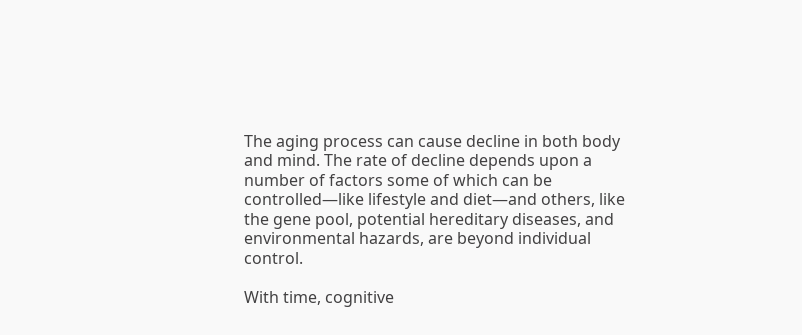The aging process can cause decline in both body and mind. The rate of decline depends upon a number of factors some of which can be controlled—like lifestyle and diet—and others, like the gene pool, potential hereditary diseases, and environmental hazards, are beyond individual control.

With time, cognitive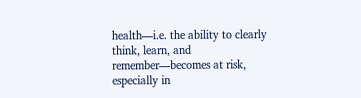health—i.e. the ability to clearly think, learn, and remember—becomes at risk, especially in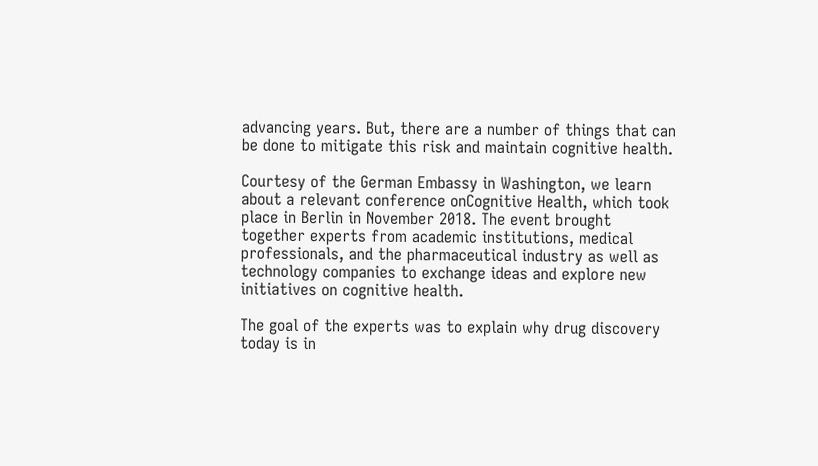advancing years. But, there are a number of things that can be done to mitigate this risk and maintain cognitive health.

Courtesy of the German Embassy in Washington, we learn about a relevant conference onCognitive Health, which took place in Berlin in November 2018. The event brought together experts from academic institutions, medical professionals, and the pharmaceutical industry as well as technology companies to exchange ideas and explore new initiatives on cognitive health.

The goal of the experts was to explain why drug discovery today is in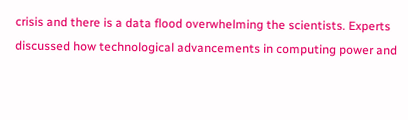crisis and there is a data flood overwhelming the scientists. Experts discussed how technological advancements in computing power and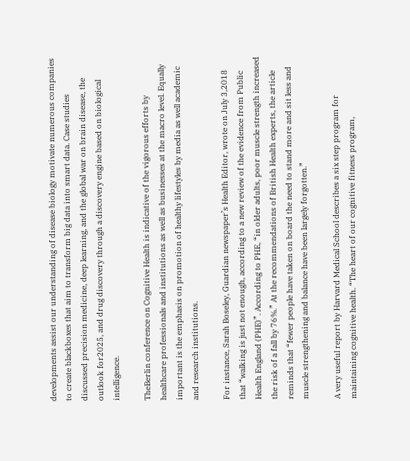developments assist our understanding of disease biology motivate numerous companies to create blackboxes that aim to transform big data into smart data. Case studies discussed precision medicine, deep learning, and the global war on brain disease, the outlook for2025, and drug discovery through a discovery engine based on biological intelligence.

TheBerlin conference on Cognitive Health is indicative of the vigorous efforts by healthcare professionals and institutions as well as businesses at the macro level. Equally important is the emphasis on promotion of healthy lifestyles by media as well academic and research institutions.

For instance, Sarah Boseley, Guardian newspaper’s Health Editor, wrote on July 3,2018 that “walking is just not enough, according to a new review of the evidence from Public Health England (PHE)”. According to PHE, “in older adults, poor muscle strength increased the risk of a fall by 76%.” At the recommendations of British Health experts, the article reminds that “fewer people have taken on board the need to stand more and sit less and muscle strengthening and balance have been largely forgotten.”

A very useful report by Harvard Medical School describes a six step program for maintaining cognitive health. “The heart of our cognitive fitness program,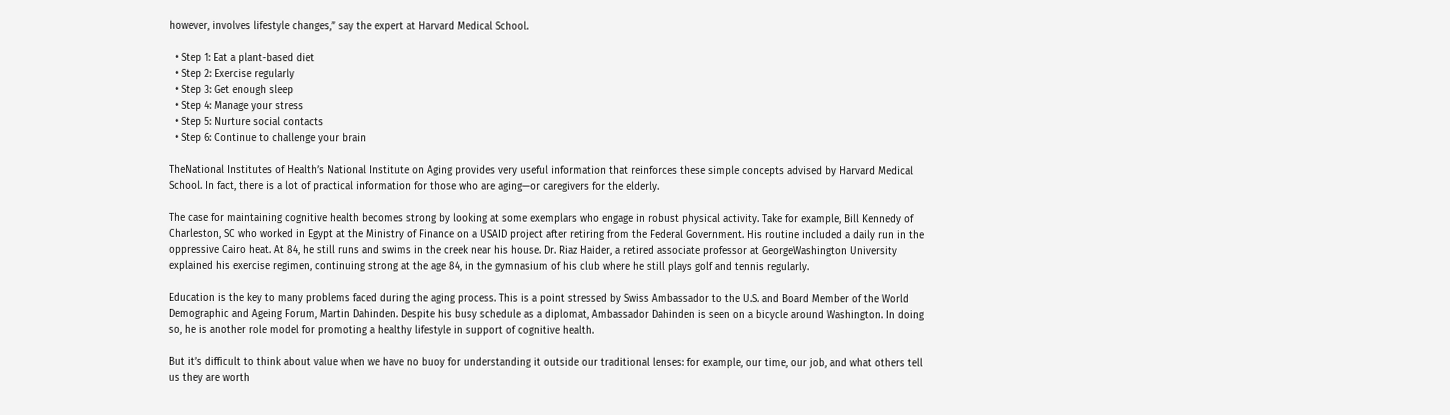however, involves lifestyle changes,” say the expert at Harvard Medical School.

  • Step 1: Eat a plant-based diet
  • Step 2: Exercise regularly
  • Step 3: Get enough sleep
  • Step 4: Manage your stress
  • Step 5: Nurture social contacts
  • Step 6: Continue to challenge your brain

TheNational Institutes of Health’s National Institute on Aging provides very useful information that reinforces these simple concepts advised by Harvard Medical School. In fact, there is a lot of practical information for those who are aging—or caregivers for the elderly.

The case for maintaining cognitive health becomes strong by looking at some exemplars who engage in robust physical activity. Take for example, Bill Kennedy of Charleston, SC who worked in Egypt at the Ministry of Finance on a USAID project after retiring from the Federal Government. His routine included a daily run in the oppressive Cairo heat. At 84, he still runs and swims in the creek near his house. Dr. Riaz Haider, a retired associate professor at GeorgeWashington University explained his exercise regimen, continuing strong at the age 84, in the gymnasium of his club where he still plays golf and tennis regularly.

Education is the key to many problems faced during the aging process. This is a point stressed by Swiss Ambassador to the U.S. and Board Member of the World Demographic and Ageing Forum, Martin Dahinden. Despite his busy schedule as a diplomat, Ambassador Dahinden is seen on a bicycle around Washington. In doing so, he is another role model for promoting a healthy lifestyle in support of cognitive health.

But it’s difficult to think about value when we have no buoy for understanding it outside our traditional lenses: for example, our time, our job, and what others tell us they are worth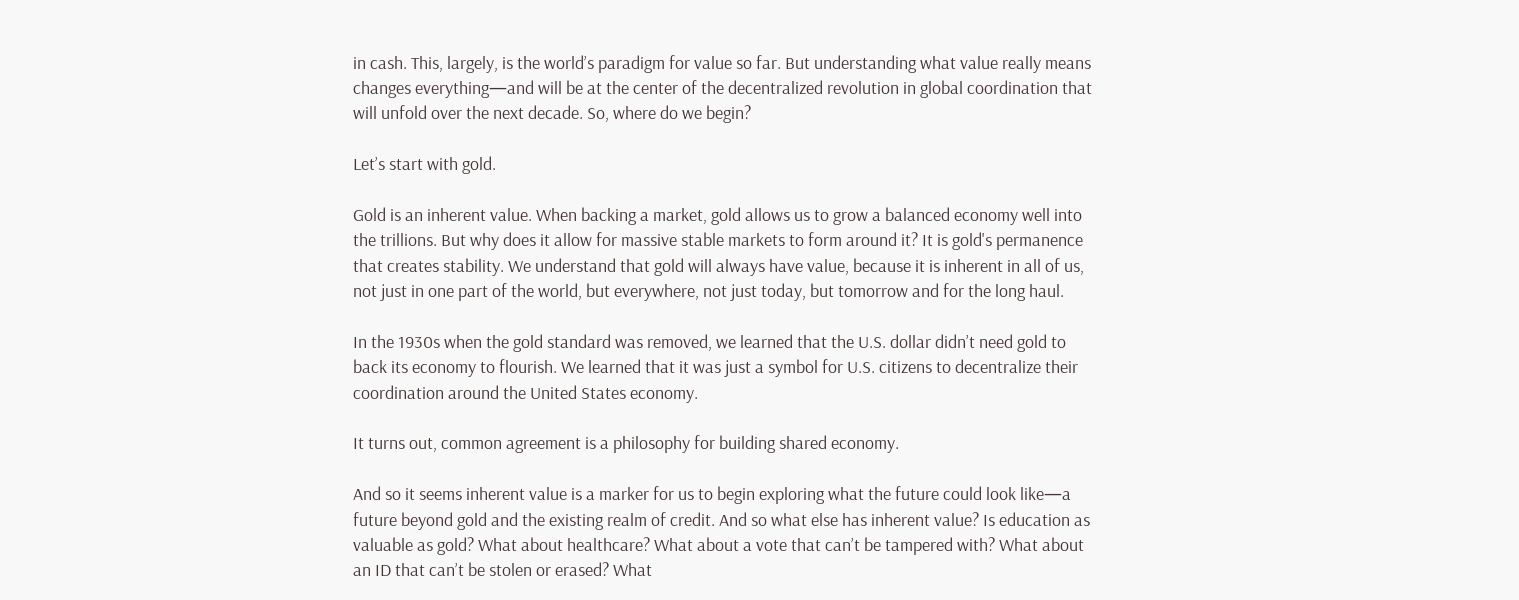in cash. This, largely, is the world’s paradigm for value so far. But understanding what value really means changes everything—and will be at the center of the decentralized revolution in global coordination that will unfold over the next decade. So, where do we begin?

Let’s start with gold.

Gold is an inherent value. When backing a market, gold allows us to grow a balanced economy well into the trillions. But why does it allow for massive stable markets to form around it? It is gold's permanence that creates stability. We understand that gold will always have value, because it is inherent in all of us, not just in one part of the world, but everywhere, not just today, but tomorrow and for the long haul.

In the 1930s when the gold standard was removed, we learned that the U.S. dollar didn’t need gold to back its economy to flourish. We learned that it was just a symbol for U.S. citizens to decentralize their coordination around the United States economy.

It turns out, common agreement is a philosophy for building shared economy.

And so it seems inherent value is a marker for us to begin exploring what the future could look like—a future beyond gold and the existing realm of credit. And so what else has inherent value? Is education as valuable as gold? What about healthcare? What about a vote that can’t be tampered with? What about an ID that can’t be stolen or erased? What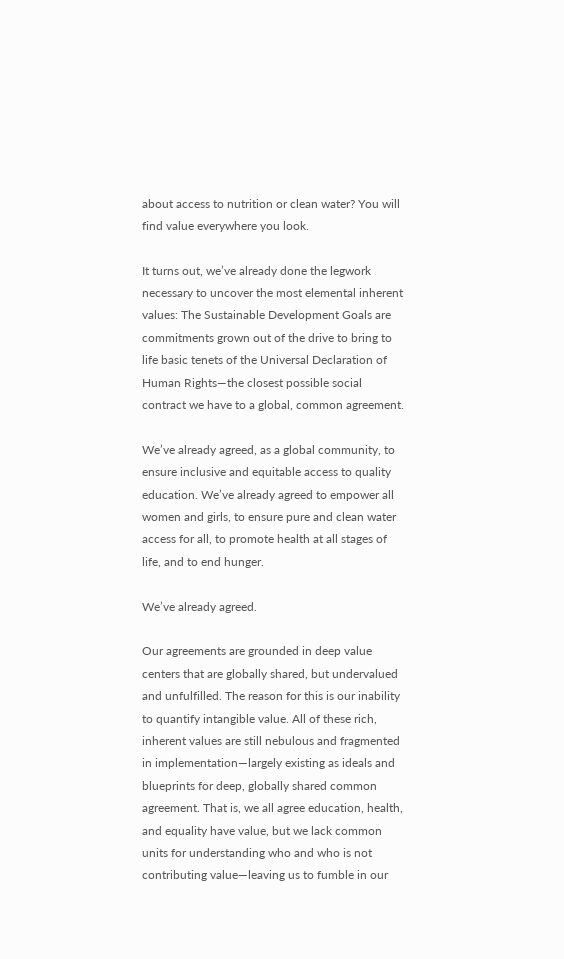about access to nutrition or clean water? You will find value everywhere you look.

It turns out, we’ve already done the legwork necessary to uncover the most elemental inherent values: The Sustainable Development Goals are commitments grown out of the drive to bring to life basic tenets of the Universal Declaration of Human Rights—the closest possible social contract we have to a global, common agreement.

We’ve already agreed, as a global community, to ensure inclusive and equitable access to quality education. We’ve already agreed to empower all women and girls, to ensure pure and clean water access for all, to promote health at all stages of life, and to end hunger.

We’ve already agreed.

Our agreements are grounded in deep value centers that are globally shared, but undervalued and unfulfilled. The reason for this is our inability to quantify intangible value. All of these rich, inherent values are still nebulous and fragmented in implementation—largely existing as ideals and blueprints for deep, globally shared common agreement. That is, we all agree education, health, and equality have value, but we lack common units for understanding who and who is not contributing value—leaving us to fumble in our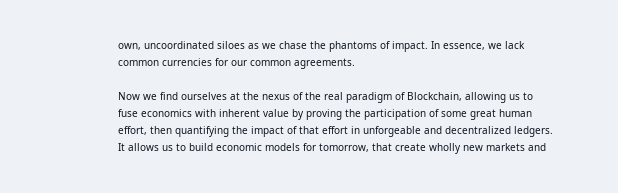own, uncoordinated siloes as we chase the phantoms of impact. In essence, we lack common currencies for our common agreements.

Now we find ourselves at the nexus of the real paradigm of Blockchain, allowing us to fuse economics with inherent value by proving the participation of some great human effort, then quantifying the impact of that effort in unforgeable and decentralized ledgers. It allows us to build economic models for tomorrow, that create wholly new markets and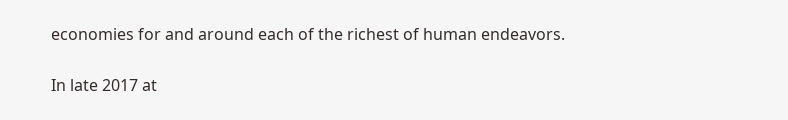economies for and around each of the richest of human endeavors.

In late 2017 at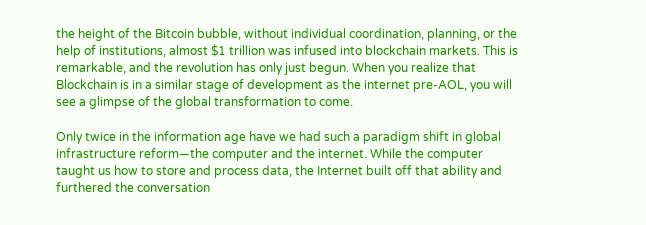the height of the Bitcoin bubble, without individual coordination, planning, or the help of institutions, almost $1 trillion was infused into blockchain markets. This is remarkable, and the revolution has only just begun. When you realize that Blockchain is in a similar stage of development as the internet pre-AOL, you will see a glimpse of the global transformation to come.

Only twice in the information age have we had such a paradigm shift in global infrastructure reform—the computer and the internet. While the computer taught us how to store and process data, the Internet built off that ability and furthered the conversation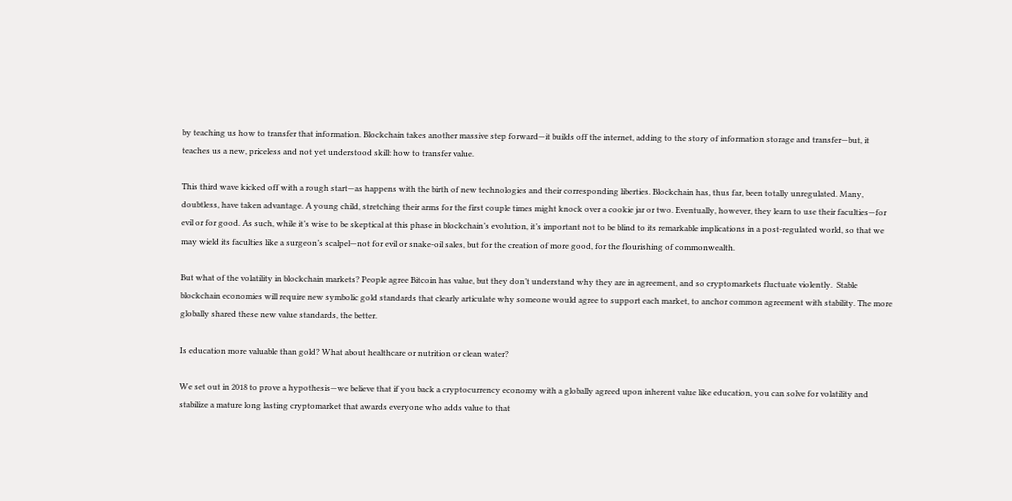by teaching us how to transfer that information. Blockchain takes another massive step forward—it builds off the internet, adding to the story of information storage and transfer—but, it teaches us a new, priceless and not yet understood skill: how to transfer value.

This third wave kicked off with a rough start—as happens with the birth of new technologies and their corresponding liberties. Blockchain has, thus far, been totally unregulated. Many, doubtless, have taken advantage. A young child, stretching their arms for the first couple times might knock over a cookie jar or two. Eventually, however, they learn to use their faculties—for evil or for good. As such, while it’s wise to be skeptical at this phase in blockchain’s evolution, it’s important not to be blind to its remarkable implications in a post-regulated world, so that we may wield its faculties like a surgeon’s scalpel—not for evil or snake-oil sales, but for the creation of more good, for the flourishing of commonwealth.

But what of the volatility in blockchain markets? People agree Bitcoin has value, but they don’t understand why they are in agreement, and so cryptomarkets fluctuate violently.  Stable blockchain economies will require new symbolic gold standards that clearly articulate why someone would agree to support each market, to anchor common agreement with stability. The more globally shared these new value standards, the better.

Is education more valuable than gold? What about healthcare or nutrition or clean water?

We set out in 2018 to prove a hypothesis—we believe that if you back a cryptocurrency economy with a globally agreed upon inherent value like education, you can solve for volatility and stabilize a mature long lasting cryptomarket that awards everyone who adds value to that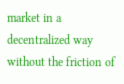market in a decentralized way without the friction of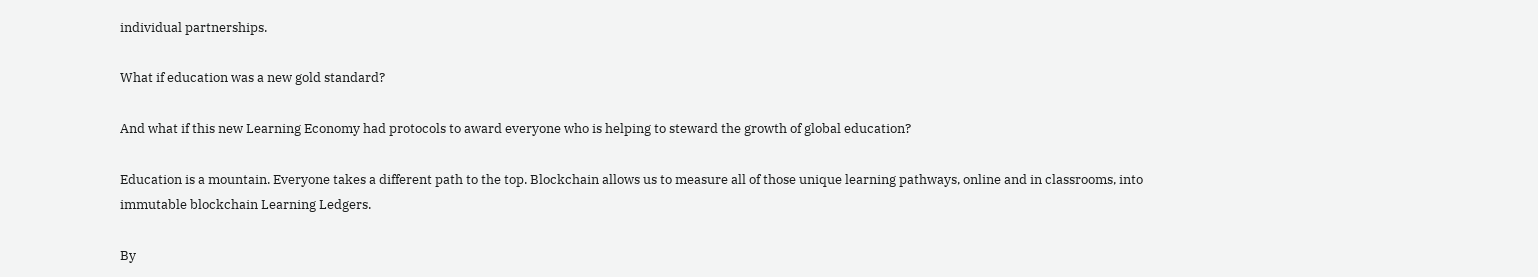individual partnerships.

What if education was a new gold standard?

And what if this new Learning Economy had protocols to award everyone who is helping to steward the growth of global education?

Education is a mountain. Everyone takes a different path to the top. Blockchain allows us to measure all of those unique learning pathways, online and in classrooms, into immutable blockchain Learning Ledgers.

By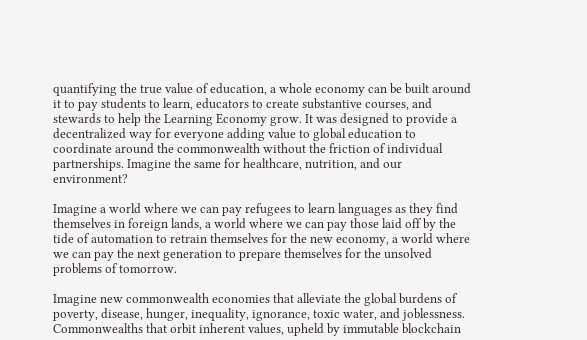quantifying the true value of education, a whole economy can be built around it to pay students to learn, educators to create substantive courses, and stewards to help the Learning Economy grow. It was designed to provide a decentralized way for everyone adding value to global education to coordinate around the commonwealth without the friction of individual partnerships. Imagine the same for healthcare, nutrition, and our environment?

Imagine a world where we can pay refugees to learn languages as they find themselves in foreign lands, a world where we can pay those laid off by the tide of automation to retrain themselves for the new economy, a world where we can pay the next generation to prepare themselves for the unsolved problems of tomorrow.

Imagine new commonwealth economies that alleviate the global burdens of poverty, disease, hunger, inequality, ignorance, toxic water, and joblessness. Commonwealths that orbit inherent values, upheld by immutable blockchain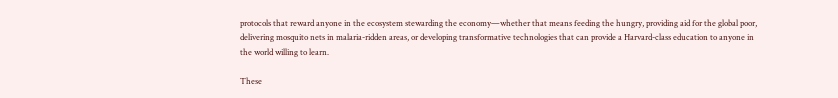protocols that reward anyone in the ecosystem stewarding the economy—whether that means feeding the hungry, providing aid for the global poor, delivering mosquito nets in malaria-ridden areas, or developing transformative technologies that can provide a Harvard-class education to anyone in the world willing to learn.

These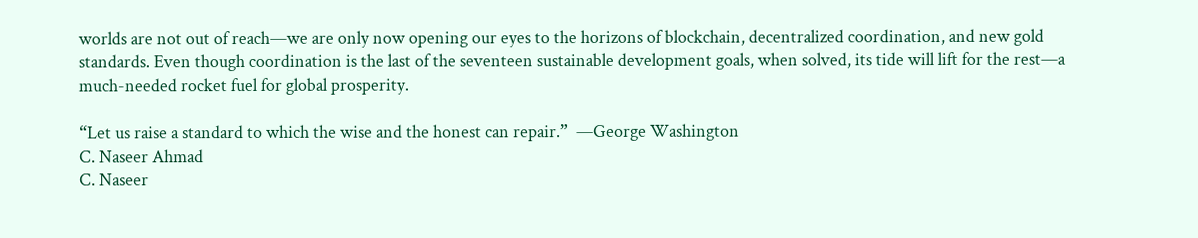worlds are not out of reach—we are only now opening our eyes to the horizons of blockchain, decentralized coordination, and new gold standards. Even though coordination is the last of the seventeen sustainable development goals, when solved, its tide will lift for the rest—a much-needed rocket fuel for global prosperity.

“Let us raise a standard to which the wise and the honest can repair.”  —George Washington
C. Naseer Ahmad
C. Naseer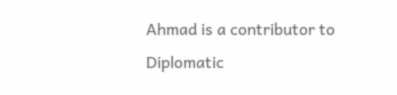Ahmad is a contributor to Diplomatic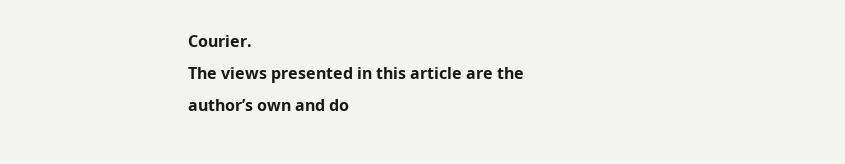Courier.
The views presented in this article are the author’s own and do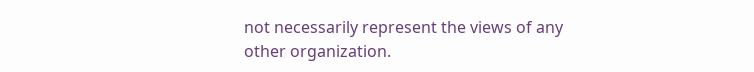not necessarily represent the views of any other organization.